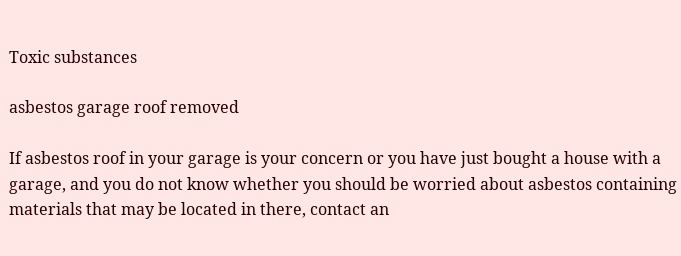Toxic substances

asbestos garage roof removed

If asbestos roof in your garage is your concern or you have just bought a house with a garage, and you do not know whether you should be worried about asbestos containing materials that may be located in there, contact an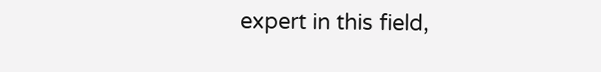expert in this field,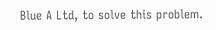Blue A Ltd, to solve this problem.